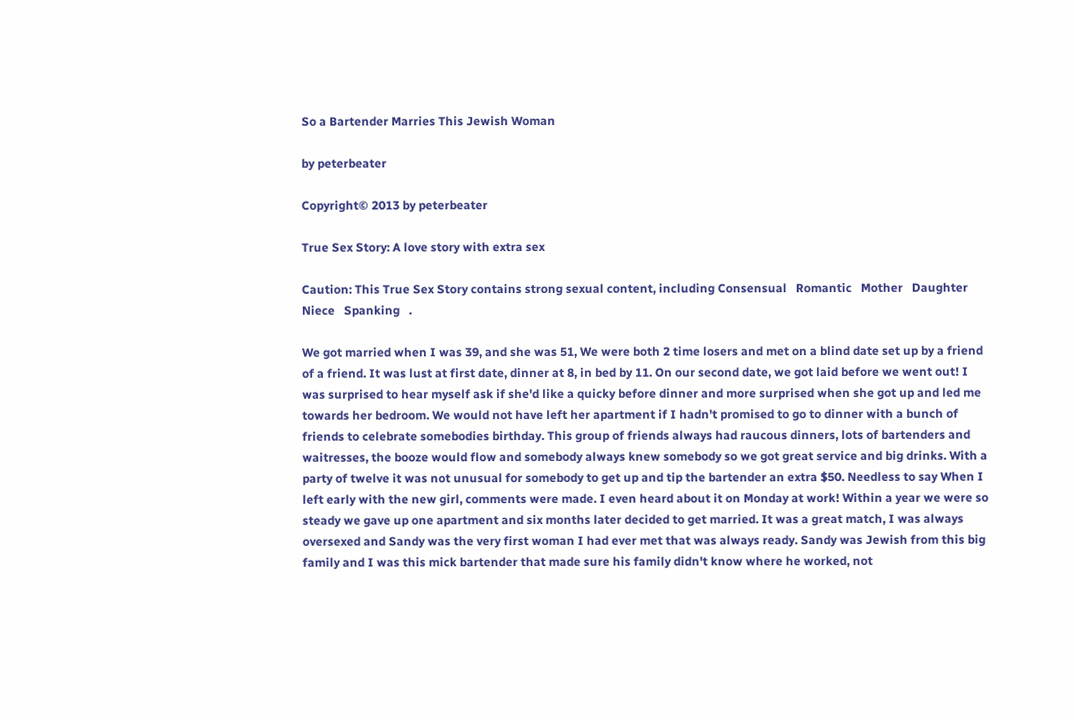So a Bartender Marries This Jewish Woman

by peterbeater

Copyright© 2013 by peterbeater

True Sex Story: A love story with extra sex

Caution: This True Sex Story contains strong sexual content, including Consensual   Romantic   Mother   Daughter   Niece   Spanking   .

We got married when I was 39, and she was 51, We were both 2 time losers and met on a blind date set up by a friend of a friend. It was lust at first date, dinner at 8, in bed by 11. On our second date, we got laid before we went out! I was surprised to hear myself ask if she'd like a quicky before dinner and more surprised when she got up and led me towards her bedroom. We would not have left her apartment if I hadn't promised to go to dinner with a bunch of friends to celebrate somebodies birthday. This group of friends always had raucous dinners, lots of bartenders and waitresses, the booze would flow and somebody always knew somebody so we got great service and big drinks. With a party of twelve it was not unusual for somebody to get up and tip the bartender an extra $50. Needless to say When I left early with the new girl, comments were made. I even heard about it on Monday at work! Within a year we were so steady we gave up one apartment and six months later decided to get married. It was a great match, I was always oversexed and Sandy was the very first woman I had ever met that was always ready. Sandy was Jewish from this big family and I was this mick bartender that made sure his family didn't know where he worked, not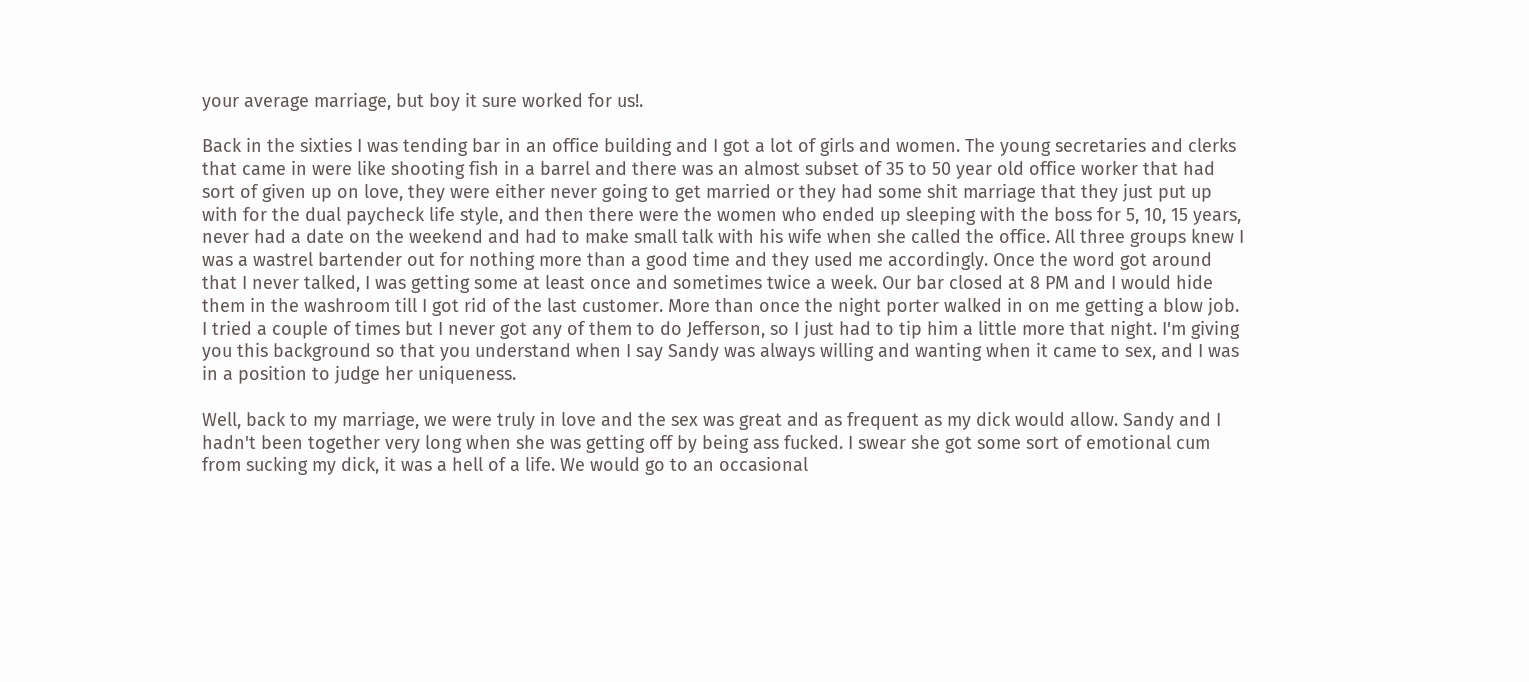your average marriage, but boy it sure worked for us!.

Back in the sixties I was tending bar in an office building and I got a lot of girls and women. The young secretaries and clerks that came in were like shooting fish in a barrel and there was an almost subset of 35 to 50 year old office worker that had sort of given up on love, they were either never going to get married or they had some shit marriage that they just put up with for the dual paycheck life style, and then there were the women who ended up sleeping with the boss for 5, 10, 15 years, never had a date on the weekend and had to make small talk with his wife when she called the office. All three groups knew I was a wastrel bartender out for nothing more than a good time and they used me accordingly. Once the word got around that I never talked, I was getting some at least once and sometimes twice a week. Our bar closed at 8 PM and I would hide them in the washroom till I got rid of the last customer. More than once the night porter walked in on me getting a blow job. I tried a couple of times but I never got any of them to do Jefferson, so I just had to tip him a little more that night. I'm giving you this background so that you understand when I say Sandy was always willing and wanting when it came to sex, and I was in a position to judge her uniqueness.

Well, back to my marriage, we were truly in love and the sex was great and as frequent as my dick would allow. Sandy and I hadn't been together very long when she was getting off by being ass fucked. I swear she got some sort of emotional cum from sucking my dick, it was a hell of a life. We would go to an occasional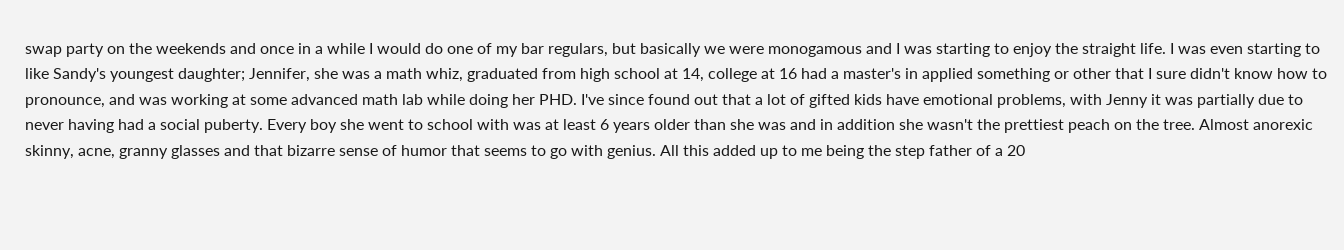swap party on the weekends and once in a while I would do one of my bar regulars, but basically we were monogamous and I was starting to enjoy the straight life. I was even starting to like Sandy's youngest daughter; Jennifer, she was a math whiz, graduated from high school at 14, college at 16 had a master's in applied something or other that I sure didn't know how to pronounce, and was working at some advanced math lab while doing her PHD. I've since found out that a lot of gifted kids have emotional problems, with Jenny it was partially due to never having had a social puberty. Every boy she went to school with was at least 6 years older than she was and in addition she wasn't the prettiest peach on the tree. Almost anorexic skinny, acne, granny glasses and that bizarre sense of humor that seems to go with genius. All this added up to me being the step father of a 20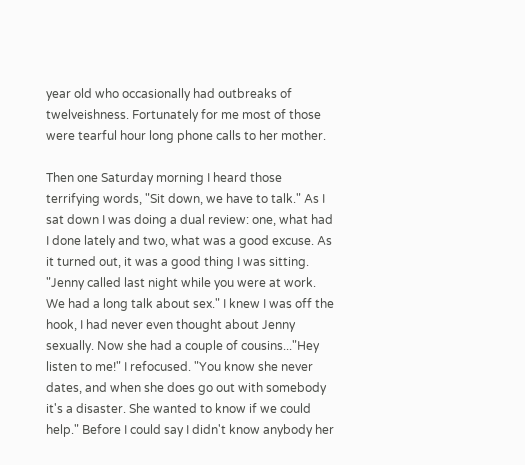year old who occasionally had outbreaks of twelveishness. Fortunately for me most of those were tearful hour long phone calls to her mother.

Then one Saturday morning I heard those terrifying words, "Sit down, we have to talk." As I sat down I was doing a dual review: one, what had I done lately and two, what was a good excuse. As it turned out, it was a good thing I was sitting. "Jenny called last night while you were at work. We had a long talk about sex." I knew I was off the hook, I had never even thought about Jenny sexually. Now she had a couple of cousins..."Hey listen to me!" I refocused. "You know she never dates, and when she does go out with somebody it's a disaster. She wanted to know if we could help." Before I could say I didn't know anybody her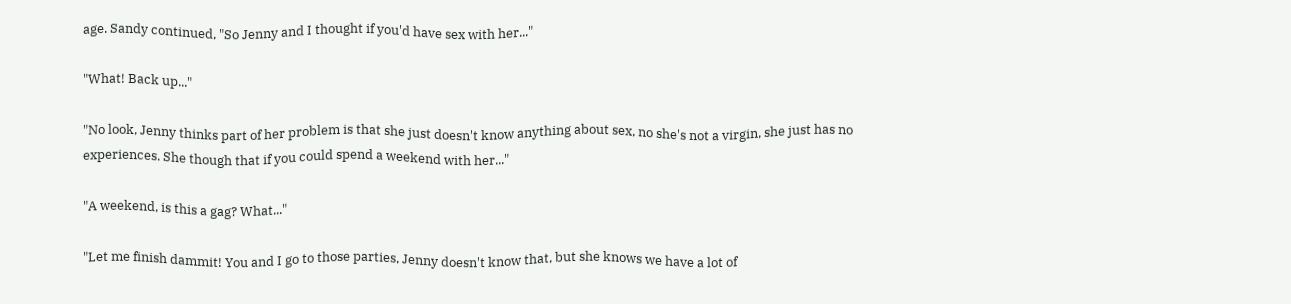age. Sandy continued, "So Jenny and I thought if you'd have sex with her..."

"What! Back up..."

"No look, Jenny thinks part of her problem is that she just doesn't know anything about sex, no she's not a virgin, she just has no experiences. She though that if you could spend a weekend with her..."

"A weekend, is this a gag? What..."

"Let me finish dammit! You and I go to those parties, Jenny doesn't know that, but she knows we have a lot of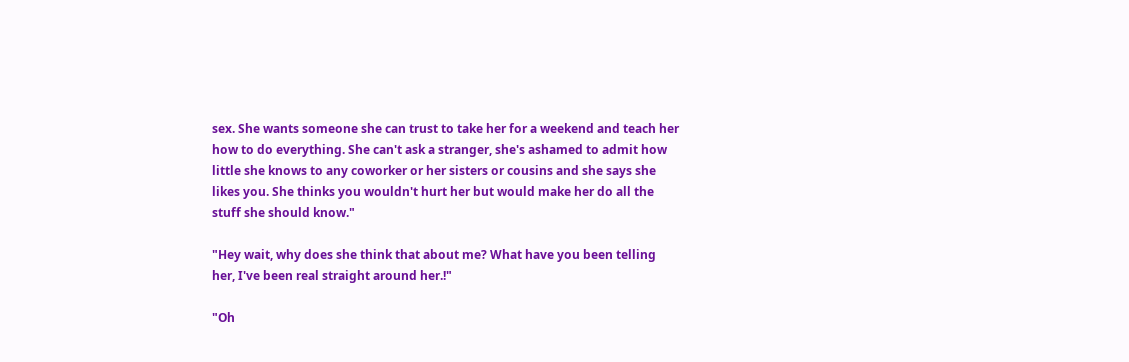sex. She wants someone she can trust to take her for a weekend and teach her how to do everything. She can't ask a stranger, she's ashamed to admit how little she knows to any coworker or her sisters or cousins and she says she likes you. She thinks you wouldn't hurt her but would make her do all the stuff she should know."

"Hey wait, why does she think that about me? What have you been telling her, I've been real straight around her.!"

"Oh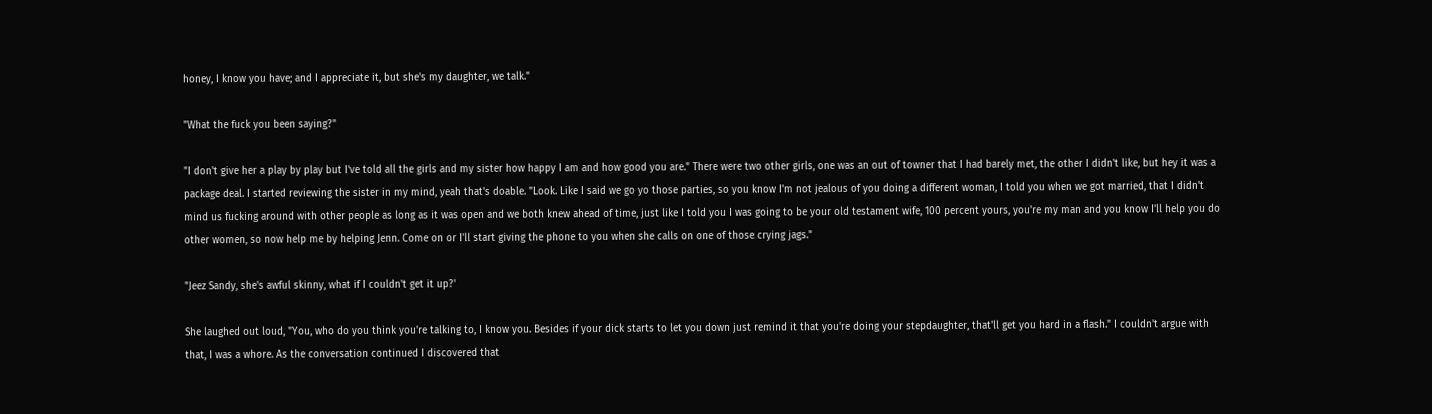honey, I know you have; and I appreciate it, but she's my daughter, we talk."

"What the fuck you been saying?"

"I don't give her a play by play but I've told all the girls and my sister how happy I am and how good you are." There were two other girls, one was an out of towner that I had barely met, the other I didn't like, but hey it was a package deal. I started reviewing the sister in my mind, yeah that's doable. "Look. Like I said we go yo those parties, so you know I'm not jealous of you doing a different woman, I told you when we got married, that I didn't mind us fucking around with other people as long as it was open and we both knew ahead of time, just like I told you I was going to be your old testament wife, 100 percent yours, you're my man and you know I'll help you do other women, so now help me by helping Jenn. Come on or I'll start giving the phone to you when she calls on one of those crying jags."

"Jeez Sandy, she's awful skinny, what if I couldn't get it up?'

She laughed out loud, "You, who do you think you're talking to, I know you. Besides if your dick starts to let you down just remind it that you're doing your stepdaughter, that'll get you hard in a flash." I couldn't argue with that, I was a whore. As the conversation continued I discovered that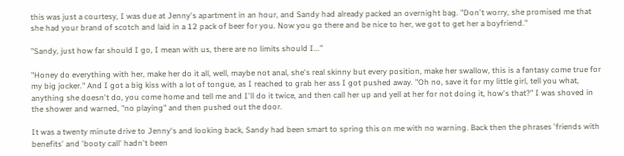this was just a courtesy, I was due at Jenny's apartment in an hour, and Sandy had already packed an overnight bag. "Don't worry, she promised me that she had your brand of scotch and laid in a 12 pack of beer for you. Now you go there and be nice to her, we got to get her a boyfriend."

"Sandy, just how far should I go, I mean with us, there are no limits should I..."

"Honey do everything with her, make her do it all, well, maybe not anal, she's real skinny but every position, make her swallow, this is a fantasy come true for my big jocker." And I got a big kiss with a lot of tongue, as I reached to grab her ass I got pushed away. "Oh no, save it for my little girl, tell you what, anything she doesn't do, you come home and tell me and I'll do it twice, and then call her up and yell at her for not doing it, how's that?" I was shoved in the shower and warned, "no playing" and then pushed out the door.

It was a twenty minute drive to Jenny's and looking back, Sandy had been smart to spring this on me with no warning. Back then the phrases 'friends with benefits' and 'booty call' hadn't been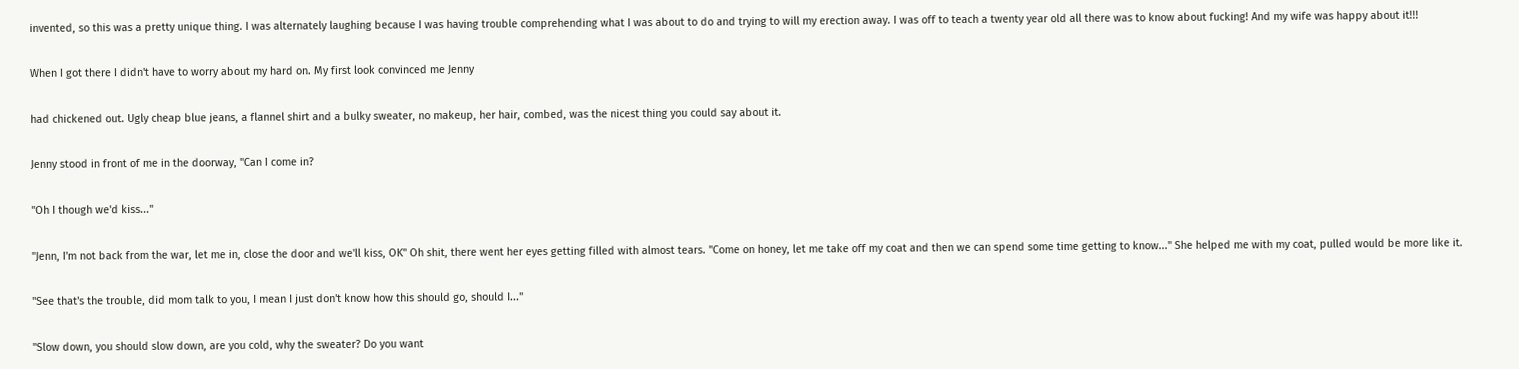invented, so this was a pretty unique thing. I was alternately laughing because I was having trouble comprehending what I was about to do and trying to will my erection away. I was off to teach a twenty year old all there was to know about fucking! And my wife was happy about it!!!

When I got there I didn't have to worry about my hard on. My first look convinced me Jenny

had chickened out. Ugly cheap blue jeans, a flannel shirt and a bulky sweater, no makeup, her hair, combed, was the nicest thing you could say about it.

Jenny stood in front of me in the doorway, "Can I come in?

"Oh I though we'd kiss..."

"Jenn, I'm not back from the war, let me in, close the door and we'll kiss, OK" Oh shit, there went her eyes getting filled with almost tears. "Come on honey, let me take off my coat and then we can spend some time getting to know..." She helped me with my coat, pulled would be more like it.

"See that's the trouble, did mom talk to you, I mean I just don't know how this should go, should I..."

"Slow down, you should slow down, are you cold, why the sweater? Do you want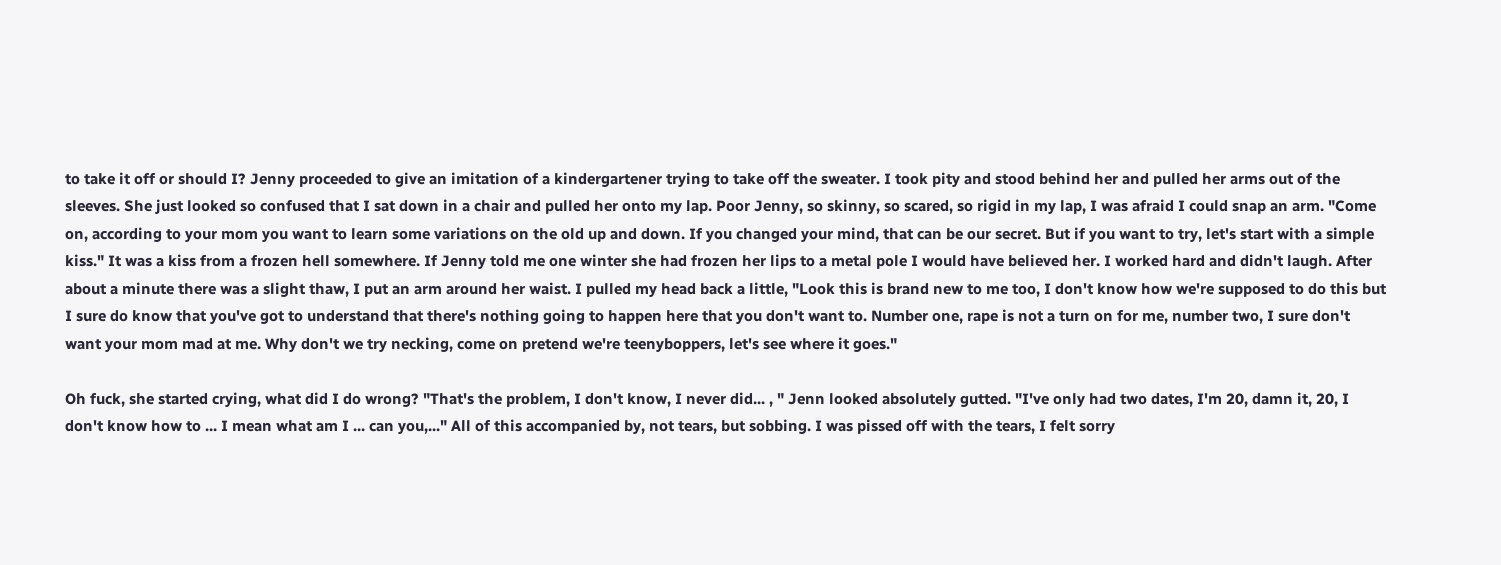to take it off or should I? Jenny proceeded to give an imitation of a kindergartener trying to take off the sweater. I took pity and stood behind her and pulled her arms out of the sleeves. She just looked so confused that I sat down in a chair and pulled her onto my lap. Poor Jenny, so skinny, so scared, so rigid in my lap, I was afraid I could snap an arm. "Come on, according to your mom you want to learn some variations on the old up and down. If you changed your mind, that can be our secret. But if you want to try, let's start with a simple kiss." It was a kiss from a frozen hell somewhere. If Jenny told me one winter she had frozen her lips to a metal pole I would have believed her. I worked hard and didn't laugh. After about a minute there was a slight thaw, I put an arm around her waist. I pulled my head back a little, "Look this is brand new to me too, I don't know how we're supposed to do this but I sure do know that you've got to understand that there's nothing going to happen here that you don't want to. Number one, rape is not a turn on for me, number two, I sure don't want your mom mad at me. Why don't we try necking, come on pretend we're teenyboppers, let's see where it goes."

Oh fuck, she started crying, what did I do wrong? "That's the problem, I don't know, I never did... , " Jenn looked absolutely gutted. "I've only had two dates, I'm 20, damn it, 20, I don't know how to ... I mean what am I ... can you,..." All of this accompanied by, not tears, but sobbing. I was pissed off with the tears, I felt sorry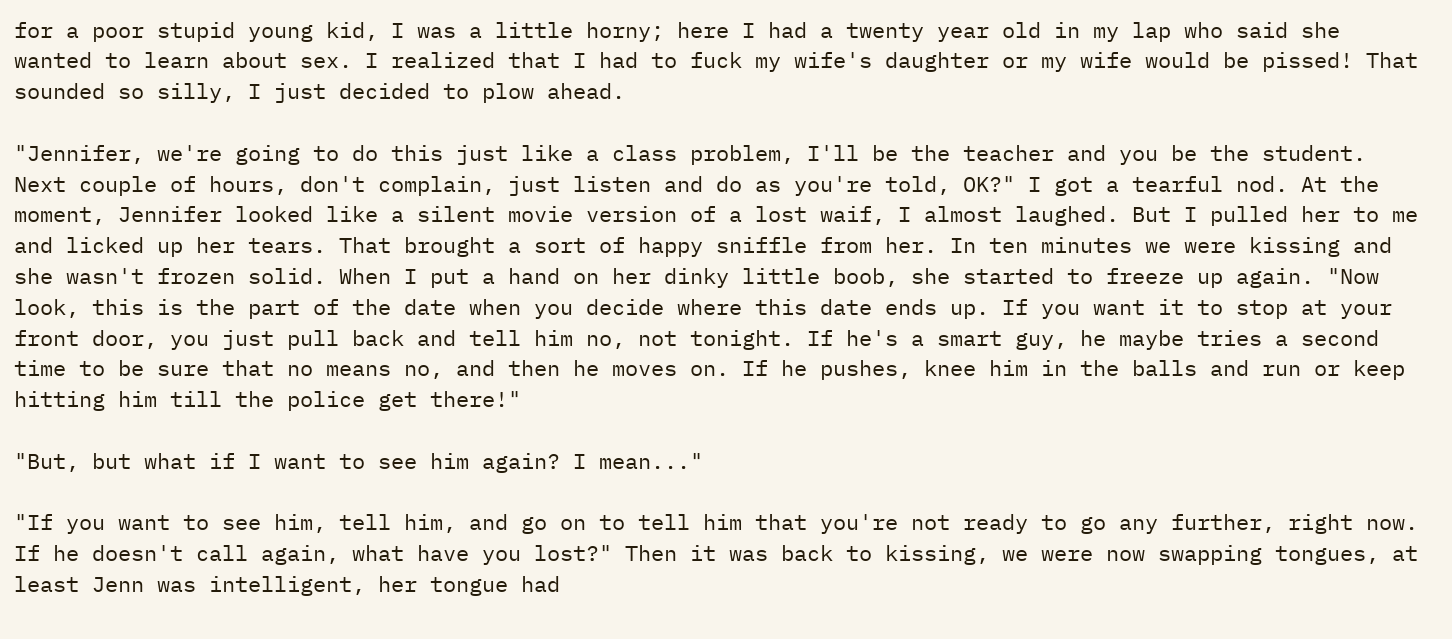for a poor stupid young kid, I was a little horny; here I had a twenty year old in my lap who said she wanted to learn about sex. I realized that I had to fuck my wife's daughter or my wife would be pissed! That sounded so silly, I just decided to plow ahead.

"Jennifer, we're going to do this just like a class problem, I'll be the teacher and you be the student. Next couple of hours, don't complain, just listen and do as you're told, OK?" I got a tearful nod. At the moment, Jennifer looked like a silent movie version of a lost waif, I almost laughed. But I pulled her to me and licked up her tears. That brought a sort of happy sniffle from her. In ten minutes we were kissing and she wasn't frozen solid. When I put a hand on her dinky little boob, she started to freeze up again. "Now look, this is the part of the date when you decide where this date ends up. If you want it to stop at your front door, you just pull back and tell him no, not tonight. If he's a smart guy, he maybe tries a second time to be sure that no means no, and then he moves on. If he pushes, knee him in the balls and run or keep hitting him till the police get there!"

"But, but what if I want to see him again? I mean..."

"If you want to see him, tell him, and go on to tell him that you're not ready to go any further, right now. If he doesn't call again, what have you lost?" Then it was back to kissing, we were now swapping tongues, at least Jenn was intelligent, her tongue had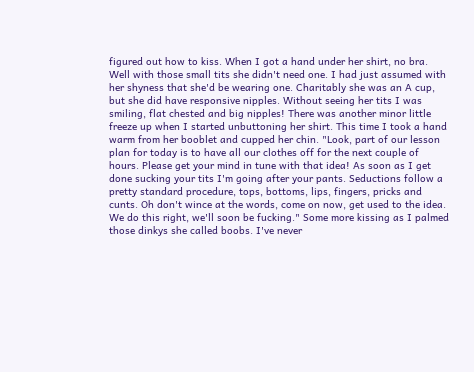figured out how to kiss. When I got a hand under her shirt, no bra. Well with those small tits she didn't need one. I had just assumed with her shyness that she'd be wearing one. Charitably she was an A cup, but she did have responsive nipples. Without seeing her tits I was smiling, flat chested and big nipples! There was another minor little freeze up when I started unbuttoning her shirt. This time I took a hand warm from her booblet and cupped her chin. "Look, part of our lesson plan for today is to have all our clothes off for the next couple of hours. Please get your mind in tune with that idea! As soon as I get done sucking your tits I'm going after your pants. Seductions follow a pretty standard procedure, tops, bottoms, lips, fingers, pricks and cunts. Oh don't wince at the words, come on now, get used to the idea. We do this right, we'll soon be fucking." Some more kissing as I palmed those dinkys she called boobs. I've never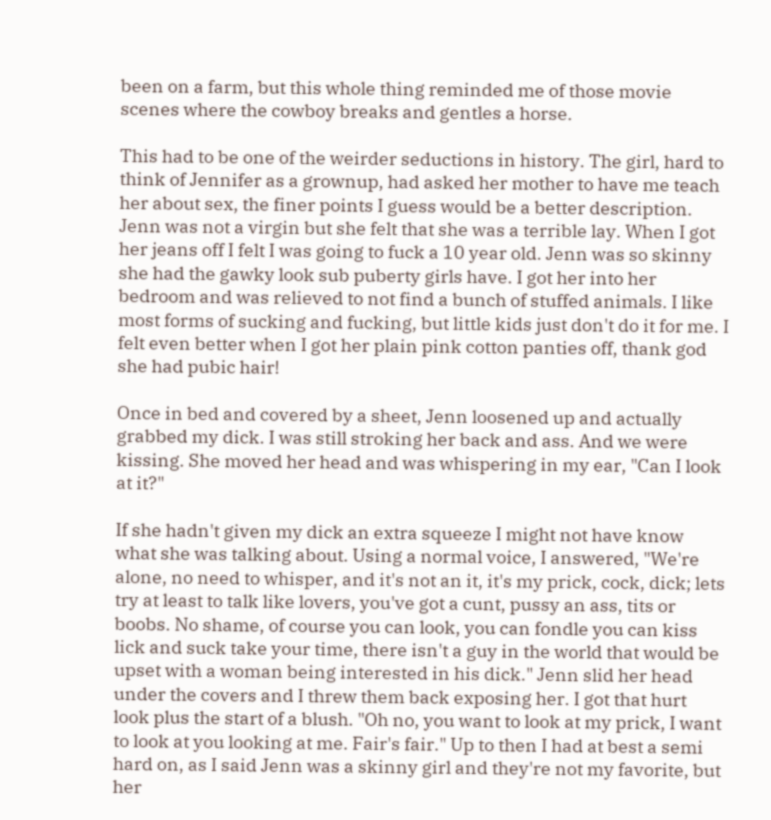been on a farm, but this whole thing reminded me of those movie scenes where the cowboy breaks and gentles a horse.

This had to be one of the weirder seductions in history. The girl, hard to think of Jennifer as a grownup, had asked her mother to have me teach her about sex, the finer points I guess would be a better description. Jenn was not a virgin but she felt that she was a terrible lay. When I got her jeans off I felt I was going to fuck a 10 year old. Jenn was so skinny she had the gawky look sub puberty girls have. I got her into her bedroom and was relieved to not find a bunch of stuffed animals. I like most forms of sucking and fucking, but little kids just don't do it for me. I felt even better when I got her plain pink cotton panties off, thank god she had pubic hair!

Once in bed and covered by a sheet, Jenn loosened up and actually grabbed my dick. I was still stroking her back and ass. And we were kissing. She moved her head and was whispering in my ear, "Can I look at it?"

If she hadn't given my dick an extra squeeze I might not have know what she was talking about. Using a normal voice, I answered, "We're alone, no need to whisper, and it's not an it, it's my prick, cock, dick; lets try at least to talk like lovers, you've got a cunt, pussy an ass, tits or boobs. No shame, of course you can look, you can fondle you can kiss lick and suck take your time, there isn't a guy in the world that would be upset with a woman being interested in his dick." Jenn slid her head under the covers and I threw them back exposing her. I got that hurt look plus the start of a blush. "Oh no, you want to look at my prick, I want to look at you looking at me. Fair's fair." Up to then I had at best a semi hard on, as I said Jenn was a skinny girl and they're not my favorite, but her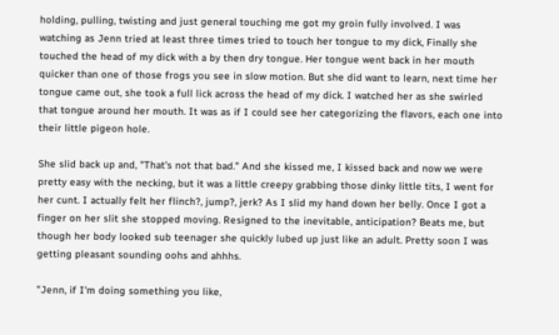holding, pulling, twisting and just general touching me got my groin fully involved. I was watching as Jenn tried at least three times tried to touch her tongue to my dick, Finally she touched the head of my dick with a by then dry tongue. Her tongue went back in her mouth quicker than one of those frogs you see in slow motion. But she did want to learn, next time her tongue came out, she took a full lick across the head of my dick. I watched her as she swirled that tongue around her mouth. It was as if I could see her categorizing the flavors, each one into their little pigeon hole.

She slid back up and, "That's not that bad." And she kissed me, I kissed back and now we were pretty easy with the necking, but it was a little creepy grabbing those dinky little tits, I went for her cunt. I actually felt her flinch?, jump?, jerk? As I slid my hand down her belly. Once I got a finger on her slit she stopped moving. Resigned to the inevitable, anticipation? Beats me, but though her body looked sub teenager she quickly lubed up just like an adult. Pretty soon I was getting pleasant sounding oohs and ahhhs.

"Jenn, if I'm doing something you like,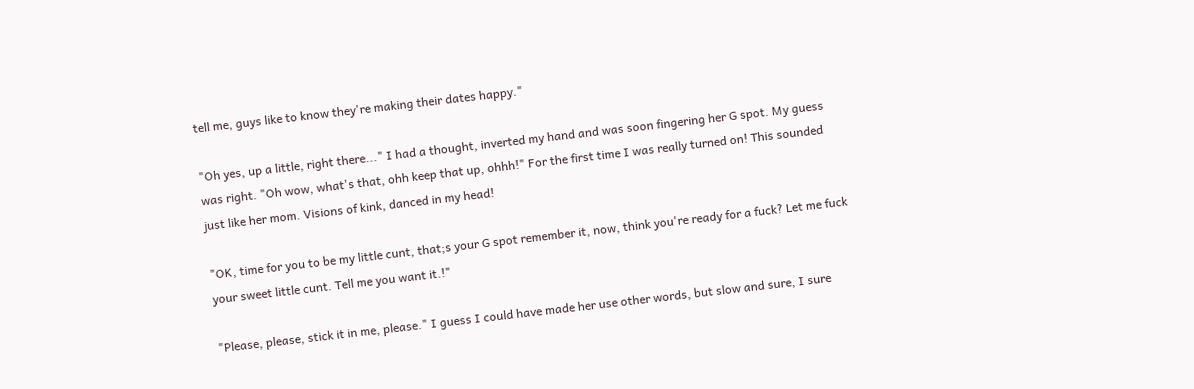tell me, guys like to know they're making their dates happy."

"Oh yes, up a little, right there..." I had a thought, inverted my hand and was soon fingering her G spot. My guess was right. "Oh wow, what's that, ohh keep that up, ohhh!" For the first time I was really turned on! This sounded just like her mom. Visions of kink, danced in my head!

"OK, time for you to be my little cunt, that;s your G spot remember it, now, think you're ready for a fuck? Let me fuck your sweet little cunt. Tell me you want it.!"

"Please, please, stick it in me, please." I guess I could have made her use other words, but slow and sure, I sure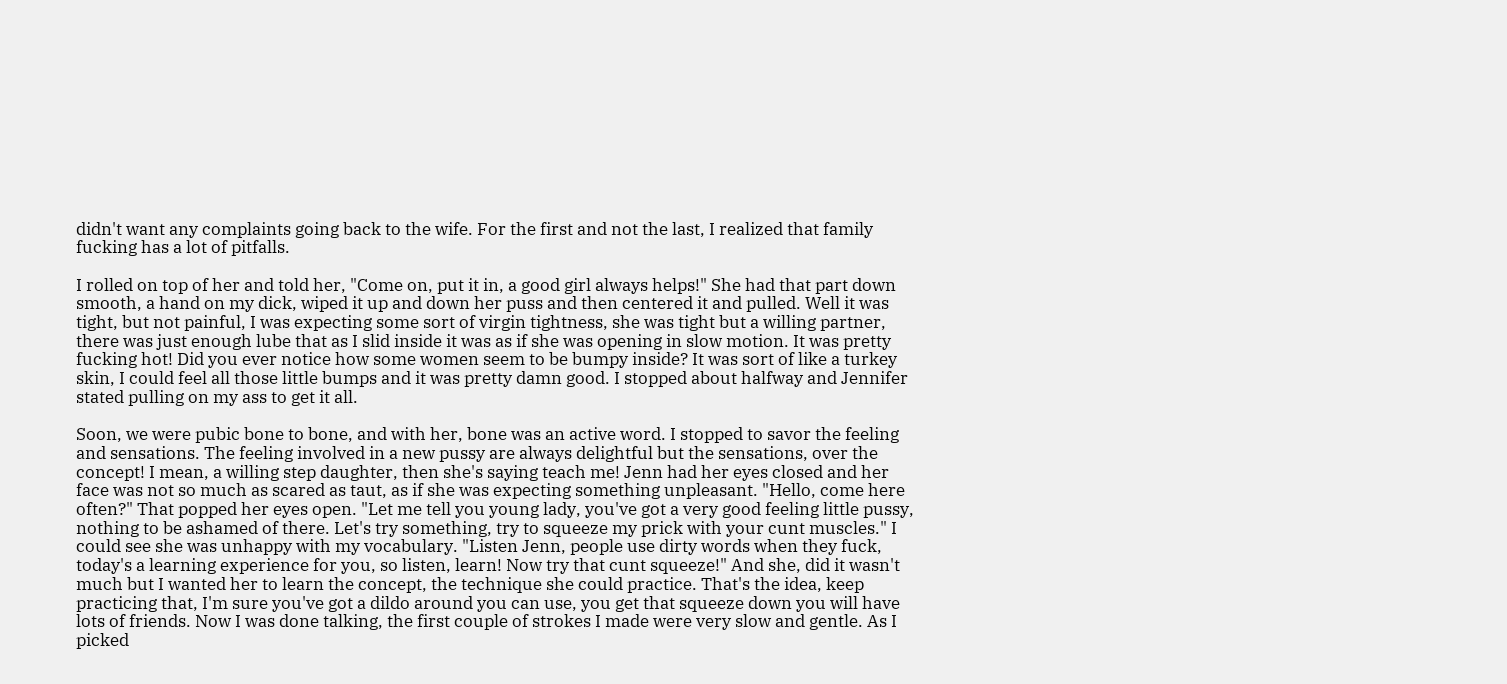didn't want any complaints going back to the wife. For the first and not the last, I realized that family fucking has a lot of pitfalls.

I rolled on top of her and told her, "Come on, put it in, a good girl always helps!" She had that part down smooth, a hand on my dick, wiped it up and down her puss and then centered it and pulled. Well it was tight, but not painful, I was expecting some sort of virgin tightness, she was tight but a willing partner, there was just enough lube that as I slid inside it was as if she was opening in slow motion. It was pretty fucking hot! Did you ever notice how some women seem to be bumpy inside? It was sort of like a turkey skin, I could feel all those little bumps and it was pretty damn good. I stopped about halfway and Jennifer stated pulling on my ass to get it all.

Soon, we were pubic bone to bone, and with her, bone was an active word. I stopped to savor the feeling and sensations. The feeling involved in a new pussy are always delightful but the sensations, over the concept! I mean, a willing step daughter, then she's saying teach me! Jenn had her eyes closed and her face was not so much as scared as taut, as if she was expecting something unpleasant. "Hello, come here often?" That popped her eyes open. "Let me tell you young lady, you've got a very good feeling little pussy, nothing to be ashamed of there. Let's try something, try to squeeze my prick with your cunt muscles." I could see she was unhappy with my vocabulary. "Listen Jenn, people use dirty words when they fuck, today's a learning experience for you, so listen, learn! Now try that cunt squeeze!" And she, did it wasn't much but I wanted her to learn the concept, the technique she could practice. That's the idea, keep practicing that, I'm sure you've got a dildo around you can use, you get that squeeze down you will have lots of friends. Now I was done talking, the first couple of strokes I made were very slow and gentle. As I picked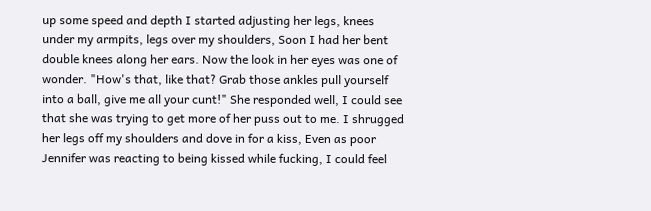up some speed and depth I started adjusting her legs, knees under my armpits, legs over my shoulders, Soon I had her bent double knees along her ears. Now the look in her eyes was one of wonder. "How's that, like that? Grab those ankles pull yourself into a ball, give me all your cunt!" She responded well, I could see that she was trying to get more of her puss out to me. I shrugged her legs off my shoulders and dove in for a kiss, Even as poor Jennifer was reacting to being kissed while fucking, I could feel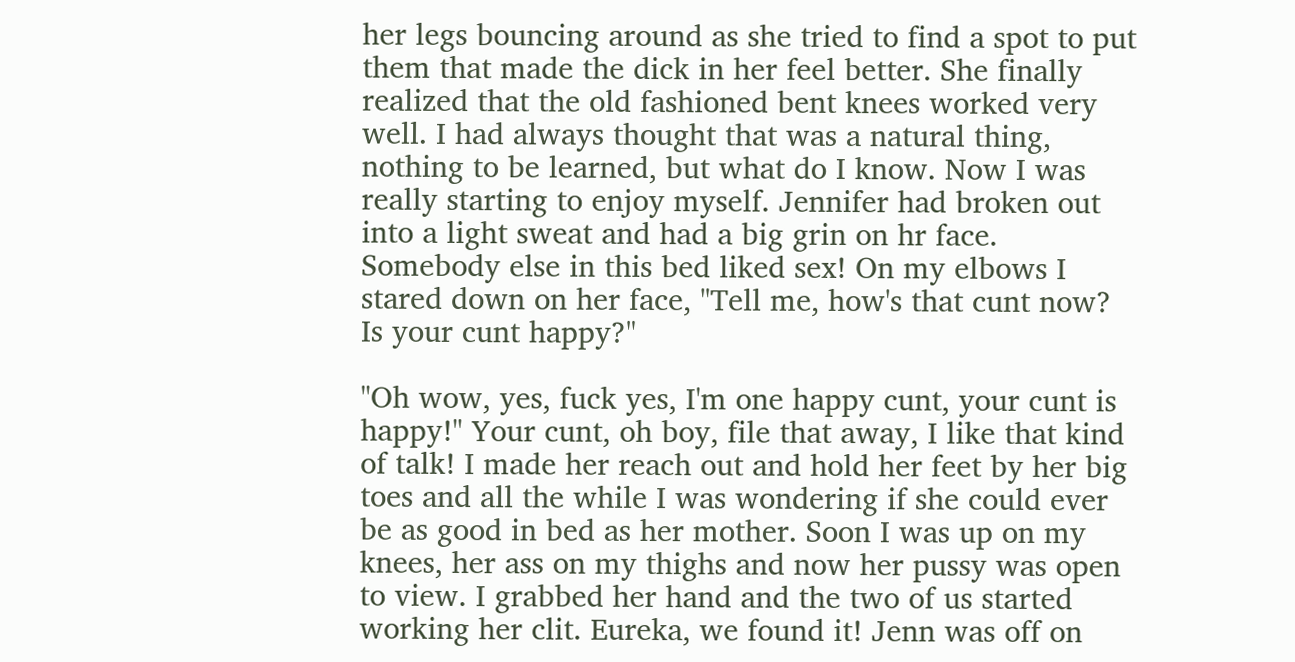her legs bouncing around as she tried to find a spot to put them that made the dick in her feel better. She finally realized that the old fashioned bent knees worked very well. I had always thought that was a natural thing, nothing to be learned, but what do I know. Now I was really starting to enjoy myself. Jennifer had broken out into a light sweat and had a big grin on hr face. Somebody else in this bed liked sex! On my elbows I stared down on her face, "Tell me, how's that cunt now? Is your cunt happy?"

"Oh wow, yes, fuck yes, I'm one happy cunt, your cunt is happy!" Your cunt, oh boy, file that away, I like that kind of talk! I made her reach out and hold her feet by her big toes and all the while I was wondering if she could ever be as good in bed as her mother. Soon I was up on my knees, her ass on my thighs and now her pussy was open to view. I grabbed her hand and the two of us started working her clit. Eureka, we found it! Jenn was off on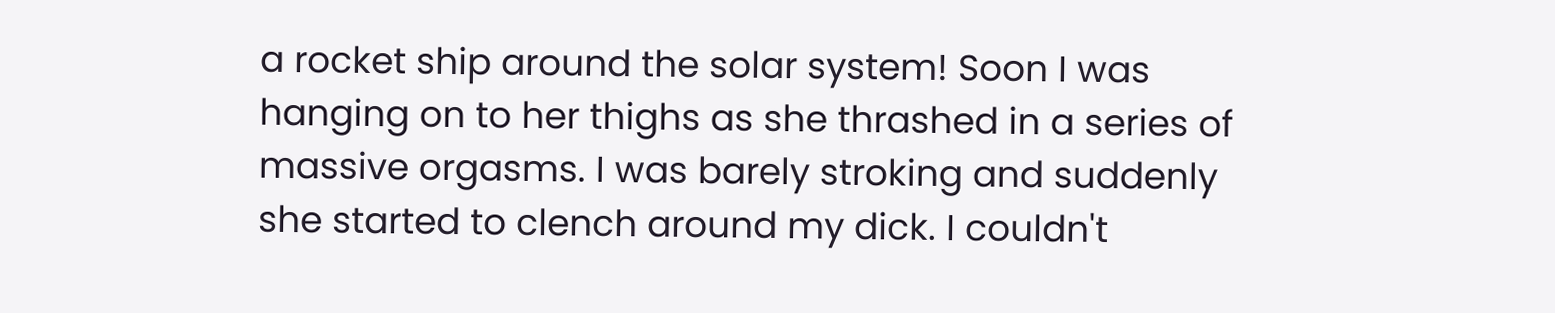a rocket ship around the solar system! Soon I was hanging on to her thighs as she thrashed in a series of massive orgasms. I was barely stroking and suddenly she started to clench around my dick. I couldn't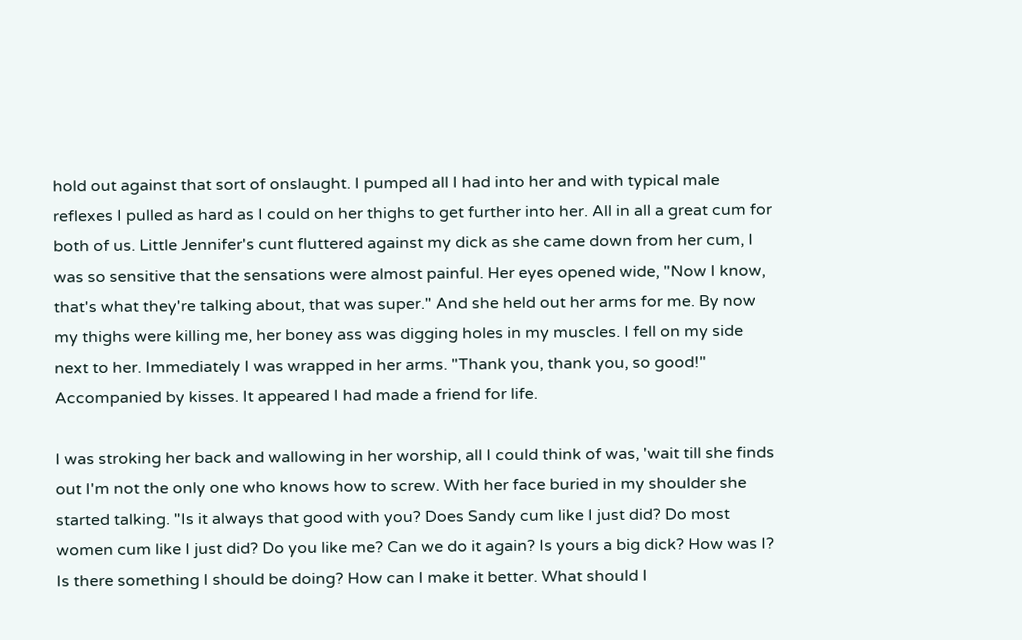hold out against that sort of onslaught. I pumped all I had into her and with typical male reflexes I pulled as hard as I could on her thighs to get further into her. All in all a great cum for both of us. Little Jennifer's cunt fluttered against my dick as she came down from her cum, I was so sensitive that the sensations were almost painful. Her eyes opened wide, "Now I know, that's what they're talking about, that was super." And she held out her arms for me. By now my thighs were killing me, her boney ass was digging holes in my muscles. I fell on my side next to her. Immediately I was wrapped in her arms. "Thank you, thank you, so good!" Accompanied by kisses. It appeared I had made a friend for life.

I was stroking her back and wallowing in her worship, all I could think of was, 'wait till she finds out I'm not the only one who knows how to screw. With her face buried in my shoulder she started talking. "Is it always that good with you? Does Sandy cum like I just did? Do most women cum like I just did? Do you like me? Can we do it again? Is yours a big dick? How was I? Is there something I should be doing? How can I make it better. What should I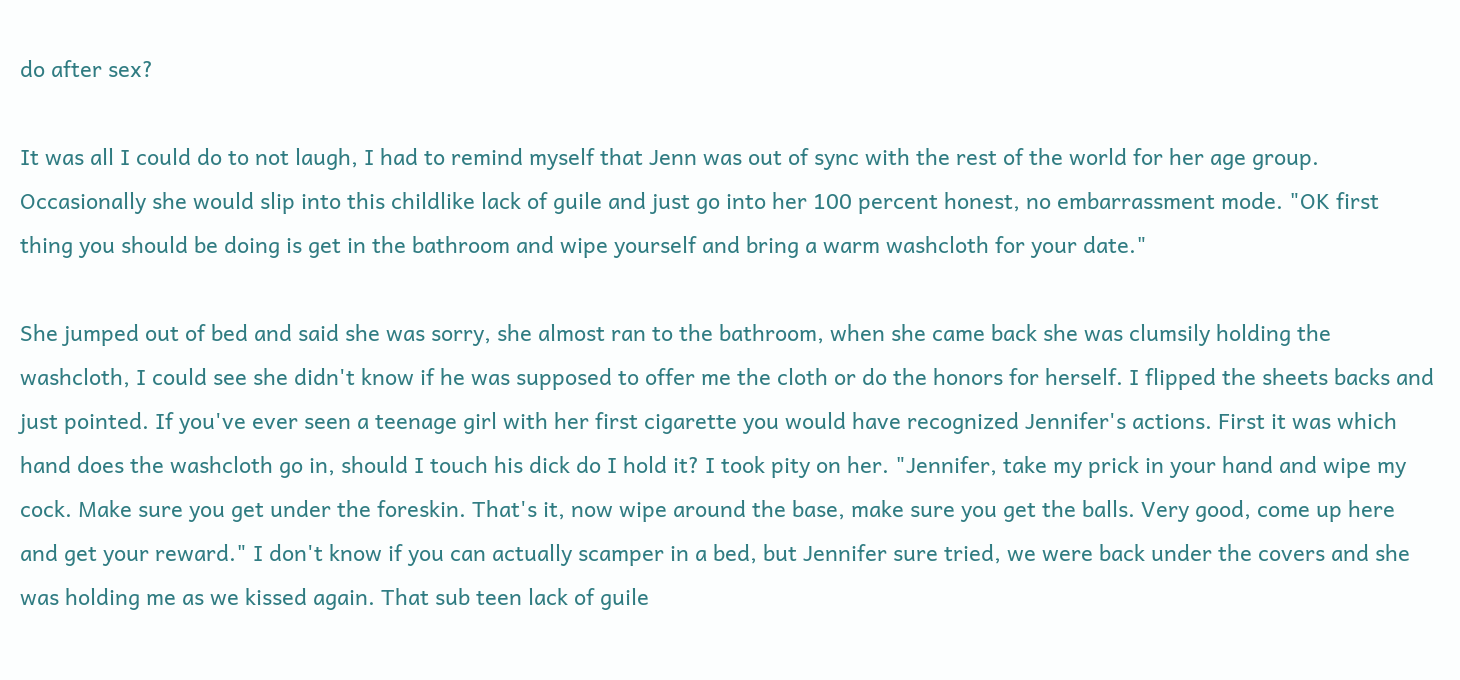do after sex?

It was all I could do to not laugh, I had to remind myself that Jenn was out of sync with the rest of the world for her age group. Occasionally she would slip into this childlike lack of guile and just go into her 100 percent honest, no embarrassment mode. "OK first thing you should be doing is get in the bathroom and wipe yourself and bring a warm washcloth for your date."

She jumped out of bed and said she was sorry, she almost ran to the bathroom, when she came back she was clumsily holding the washcloth, I could see she didn't know if he was supposed to offer me the cloth or do the honors for herself. I flipped the sheets backs and just pointed. If you've ever seen a teenage girl with her first cigarette you would have recognized Jennifer's actions. First it was which hand does the washcloth go in, should I touch his dick do I hold it? I took pity on her. "Jennifer, take my prick in your hand and wipe my cock. Make sure you get under the foreskin. That's it, now wipe around the base, make sure you get the balls. Very good, come up here and get your reward." I don't know if you can actually scamper in a bed, but Jennifer sure tried, we were back under the covers and she was holding me as we kissed again. That sub teen lack of guile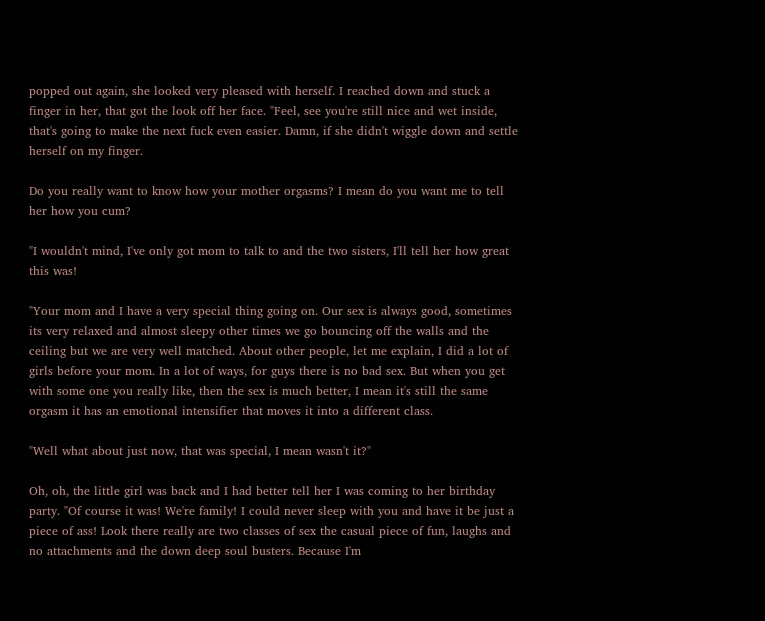popped out again, she looked very pleased with herself. I reached down and stuck a finger in her, that got the look off her face. "Feel, see you're still nice and wet inside, that's going to make the next fuck even easier. Damn, if she didn't wiggle down and settle herself on my finger.

Do you really want to know how your mother orgasms? I mean do you want me to tell her how you cum?

"I wouldn't mind, I've only got mom to talk to and the two sisters, I'll tell her how great this was!

"Your mom and I have a very special thing going on. Our sex is always good, sometimes its very relaxed and almost sleepy other times we go bouncing off the walls and the ceiling but we are very well matched. About other people, let me explain, I did a lot of girls before your mom. In a lot of ways, for guys there is no bad sex. But when you get with some one you really like, then the sex is much better, I mean it's still the same orgasm it has an emotional intensifier that moves it into a different class.

"Well what about just now, that was special, I mean wasn't it?"

Oh, oh, the little girl was back and I had better tell her I was coming to her birthday party. "Of course it was! We're family! I could never sleep with you and have it be just a piece of ass! Look there really are two classes of sex the casual piece of fun, laughs and no attachments and the down deep soul busters. Because I'm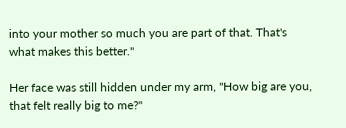into your mother so much you are part of that. That's what makes this better."

Her face was still hidden under my arm, "How big are you, that felt really big to me?"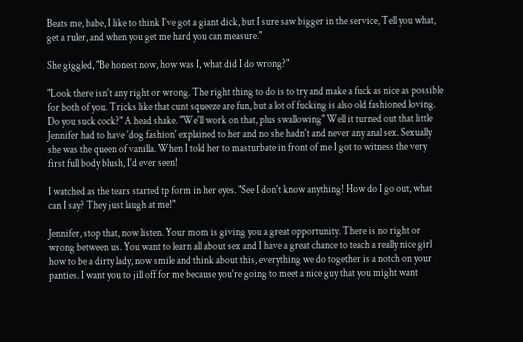Beats me, babe, I like to think I've got a giant dick, but I sure saw bigger in the service, Tell you what, get a ruler, and when you get me hard you can measure."

She giggled, "Be honest now, how was I, what did I do wrong?"

"Look there isn't any right or wrong. The right thing to do is to try and make a fuck as nice as possible for both of you. Tricks like that cunt squeeze are fun, but a lot of fucking is also old fashioned loving. Do you suck cock?" A head shake. "We'll work on that, plus swallowing" Well it turned out that little Jennifer had to have 'dog fashion' explained to her and no she hadn't and never any anal sex. Sexually she was the queen of vanilla. When I told her to masturbate in front of me I got to witness the very first full body blush, I'd ever seen!

I watched as the tears started tp form in her eyes. "See I don't know anything! How do I go out, what can I say? They just laugh at me!"

Jennifer, stop that, now listen. Your mom is giving you a great opportunity. There is no right or wrong between us. You want to learn all about sex and I have a great chance to teach a really nice girl how to be a dirty lady, now smile and think about this, everything we do together is a notch on your panties. I want you to jill off for me because you're going to meet a nice guy that you might want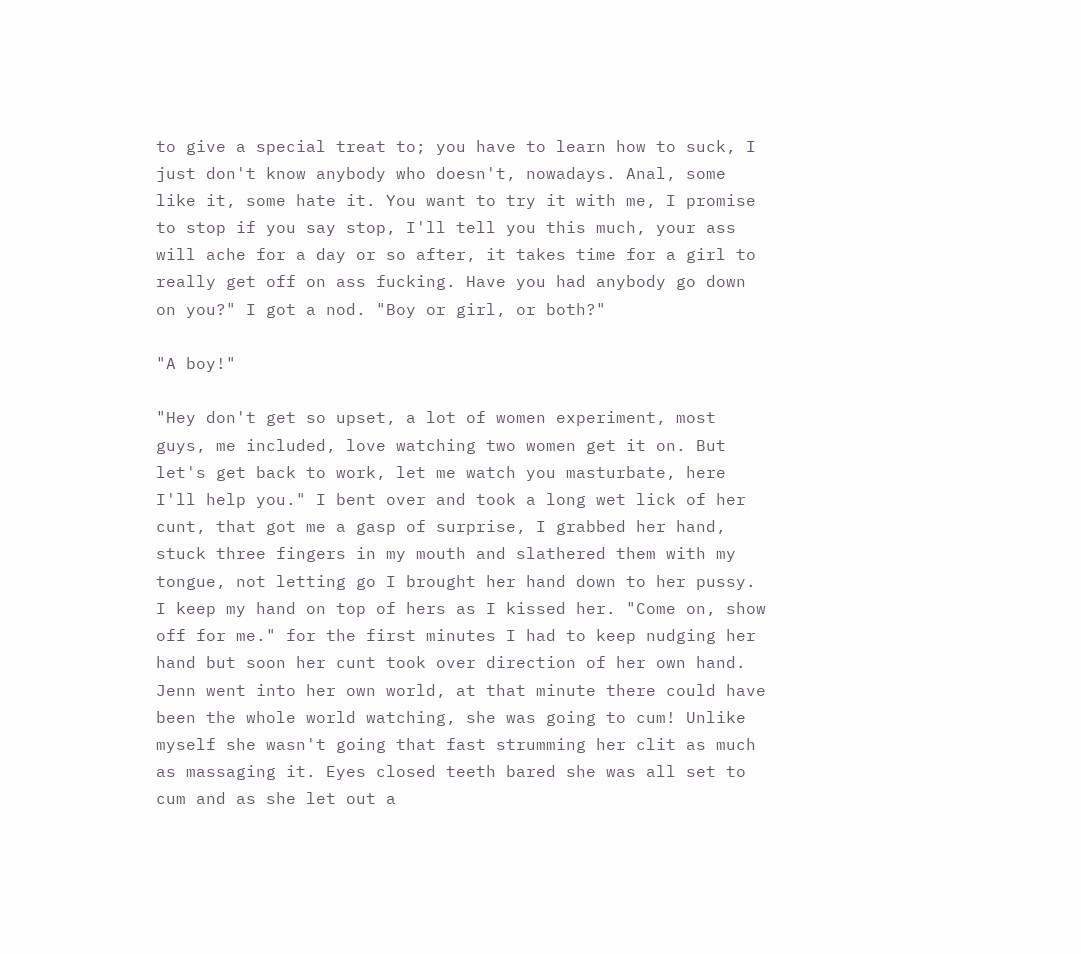to give a special treat to; you have to learn how to suck, I just don't know anybody who doesn't, nowadays. Anal, some like it, some hate it. You want to try it with me, I promise to stop if you say stop, I'll tell you this much, your ass will ache for a day or so after, it takes time for a girl to really get off on ass fucking. Have you had anybody go down on you?" I got a nod. "Boy or girl, or both?"

"A boy!"

"Hey don't get so upset, a lot of women experiment, most guys, me included, love watching two women get it on. But let's get back to work, let me watch you masturbate, here I'll help you." I bent over and took a long wet lick of her cunt, that got me a gasp of surprise, I grabbed her hand, stuck three fingers in my mouth and slathered them with my tongue, not letting go I brought her hand down to her pussy. I keep my hand on top of hers as I kissed her. "Come on, show off for me." for the first minutes I had to keep nudging her hand but soon her cunt took over direction of her own hand. Jenn went into her own world, at that minute there could have been the whole world watching, she was going to cum! Unlike myself she wasn't going that fast strumming her clit as much as massaging it. Eyes closed teeth bared she was all set to cum and as she let out a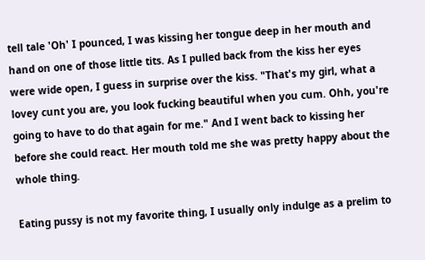tell tale 'Oh' I pounced, I was kissing her tongue deep in her mouth and hand on one of those little tits. As I pulled back from the kiss her eyes were wide open, I guess in surprise over the kiss. "That's my girl, what a lovey cunt you are, you look fucking beautiful when you cum. Ohh, you're going to have to do that again for me." And I went back to kissing her before she could react. Her mouth told me she was pretty happy about the whole thing.

Eating pussy is not my favorite thing, I usually only indulge as a prelim to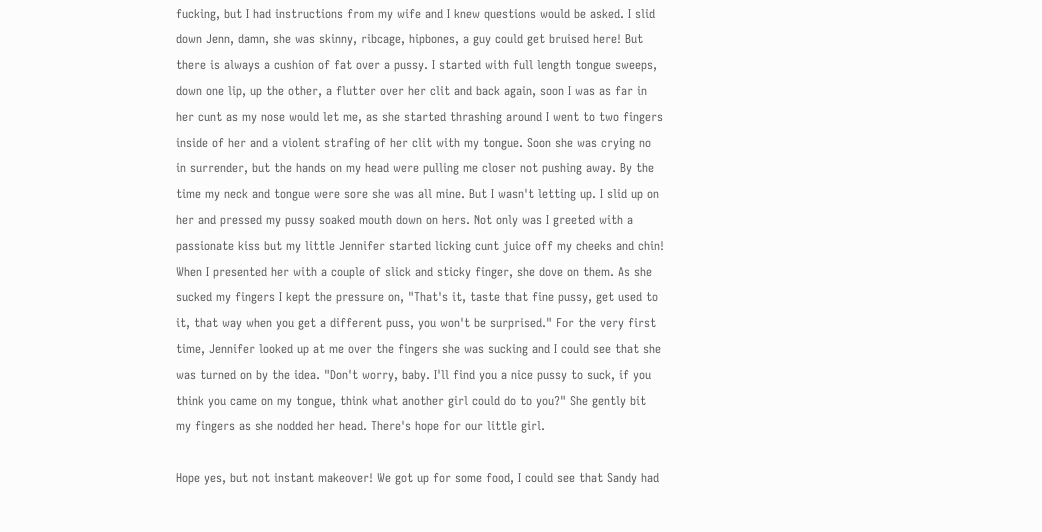fucking, but I had instructions from my wife and I knew questions would be asked. I slid down Jenn, damn, she was skinny, ribcage, hipbones, a guy could get bruised here! But there is always a cushion of fat over a pussy. I started with full length tongue sweeps, down one lip, up the other, a flutter over her clit and back again, soon I was as far in her cunt as my nose would let me, as she started thrashing around I went to two fingers inside of her and a violent strafing of her clit with my tongue. Soon she was crying no in surrender, but the hands on my head were pulling me closer not pushing away. By the time my neck and tongue were sore she was all mine. But I wasn't letting up. I slid up on her and pressed my pussy soaked mouth down on hers. Not only was I greeted with a passionate kiss but my little Jennifer started licking cunt juice off my cheeks and chin! When I presented her with a couple of slick and sticky finger, she dove on them. As she sucked my fingers I kept the pressure on, "That's it, taste that fine pussy, get used to it, that way when you get a different puss, you won't be surprised." For the very first time, Jennifer looked up at me over the fingers she was sucking and I could see that she was turned on by the idea. "Don't worry, baby. I'll find you a nice pussy to suck, if you think you came on my tongue, think what another girl could do to you?" She gently bit my fingers as she nodded her head. There's hope for our little girl.

Hope yes, but not instant makeover! We got up for some food, I could see that Sandy had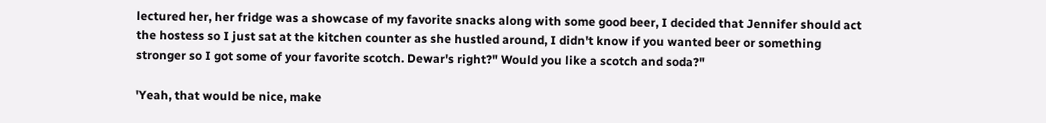lectured her, her fridge was a showcase of my favorite snacks along with some good beer, I decided that Jennifer should act the hostess so I just sat at the kitchen counter as she hustled around, I didn't know if you wanted beer or something stronger so I got some of your favorite scotch. Dewar's right?" Would you like a scotch and soda?"

'Yeah, that would be nice, make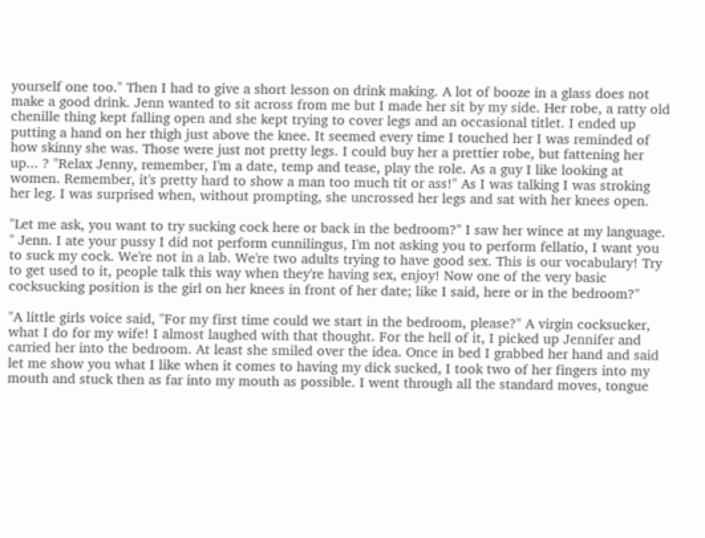yourself one too." Then I had to give a short lesson on drink making. A lot of booze in a glass does not make a good drink. Jenn wanted to sit across from me but I made her sit by my side. Her robe, a ratty old chenille thing kept falling open and she kept trying to cover legs and an occasional titlet. I ended up putting a hand on her thigh just above the knee. It seemed every time I touched her I was reminded of how skinny she was. Those were just not pretty legs. I could buy her a prettier robe, but fattening her up... ? "Relax Jenny, remember, I'm a date, temp and tease, play the role. As a guy I like looking at women. Remember, it's pretty hard to show a man too much tit or ass!" As I was talking I was stroking her leg. I was surprised when, without prompting, she uncrossed her legs and sat with her knees open.

"Let me ask, you want to try sucking cock here or back in the bedroom?" I saw her wince at my language. " Jenn. I ate your pussy I did not perform cunnilingus, I'm not asking you to perform fellatio, I want you to suck my cock. We're not in a lab. We're two adults trying to have good sex. This is our vocabulary! Try to get used to it, people talk this way when they're having sex, enjoy! Now one of the very basic cocksucking position is the girl on her knees in front of her date; like I said, here or in the bedroom?"

"A little girls voice said, "For my first time could we start in the bedroom, please?" A virgin cocksucker, what I do for my wife! I almost laughed with that thought. For the hell of it, I picked up Jennifer and carried her into the bedroom. At least she smiled over the idea. Once in bed I grabbed her hand and said let me show you what I like when it comes to having my dick sucked, I took two of her fingers into my mouth and stuck then as far into my mouth as possible. I went through all the standard moves, tongue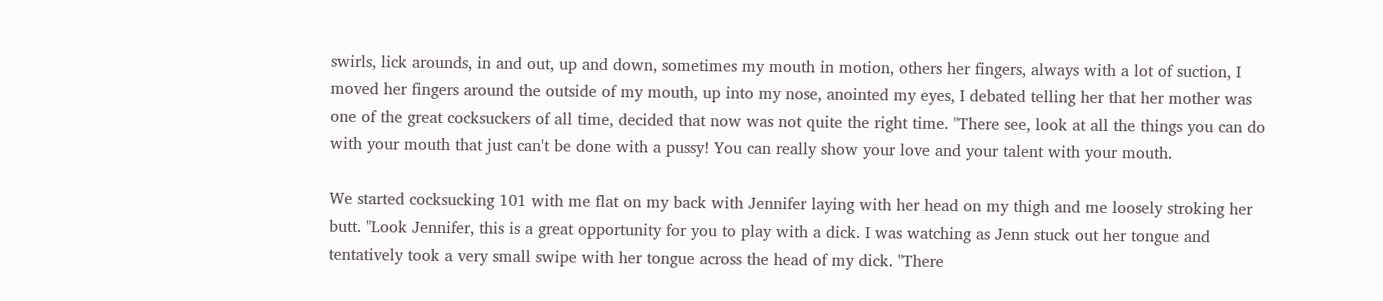swirls, lick arounds, in and out, up and down, sometimes my mouth in motion, others her fingers, always with a lot of suction, I moved her fingers around the outside of my mouth, up into my nose, anointed my eyes, I debated telling her that her mother was one of the great cocksuckers of all time, decided that now was not quite the right time. "There see, look at all the things you can do with your mouth that just can't be done with a pussy! You can really show your love and your talent with your mouth.

We started cocksucking 101 with me flat on my back with Jennifer laying with her head on my thigh and me loosely stroking her butt. "Look Jennifer, this is a great opportunity for you to play with a dick. I was watching as Jenn stuck out her tongue and tentatively took a very small swipe with her tongue across the head of my dick. "There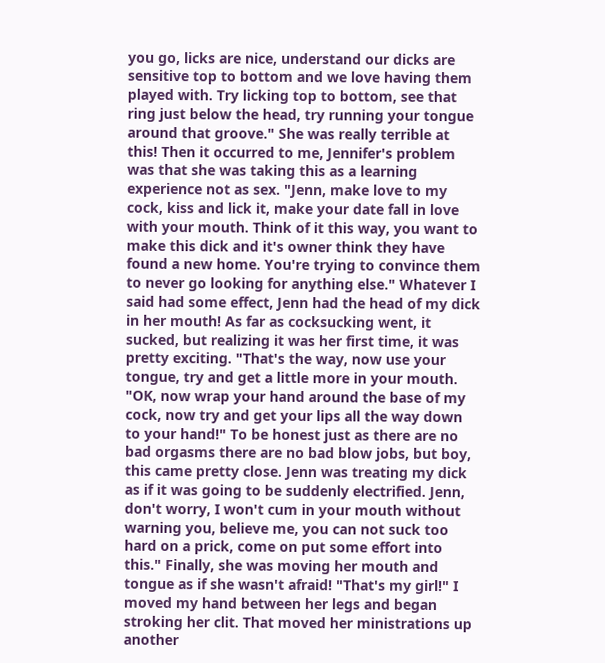you go, licks are nice, understand our dicks are sensitive top to bottom and we love having them played with. Try licking top to bottom, see that ring just below the head, try running your tongue around that groove." She was really terrible at this! Then it occurred to me, Jennifer's problem was that she was taking this as a learning experience not as sex. "Jenn, make love to my cock, kiss and lick it, make your date fall in love with your mouth. Think of it this way, you want to make this dick and it's owner think they have found a new home. You're trying to convince them to never go looking for anything else." Whatever I said had some effect, Jenn had the head of my dick in her mouth! As far as cocksucking went, it sucked, but realizing it was her first time, it was pretty exciting. "That's the way, now use your tongue, try and get a little more in your mouth. "OK, now wrap your hand around the base of my cock, now try and get your lips all the way down to your hand!" To be honest just as there are no bad orgasms there are no bad blow jobs, but boy, this came pretty close. Jenn was treating my dick as if it was going to be suddenly electrified. Jenn, don't worry, I won't cum in your mouth without warning you, believe me, you can not suck too hard on a prick, come on put some effort into this." Finally, she was moving her mouth and tongue as if she wasn't afraid! "That's my girl!" I moved my hand between her legs and began stroking her clit. That moved her ministrations up another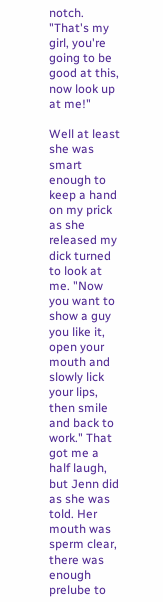notch. "That's my girl, you're going to be good at this, now look up at me!"

Well at least she was smart enough to keep a hand on my prick as she released my dick turned to look at me. "Now you want to show a guy you like it, open your mouth and slowly lick your lips, then smile and back to work." That got me a half laugh, but Jenn did as she was told. Her mouth was sperm clear, there was enough prelube to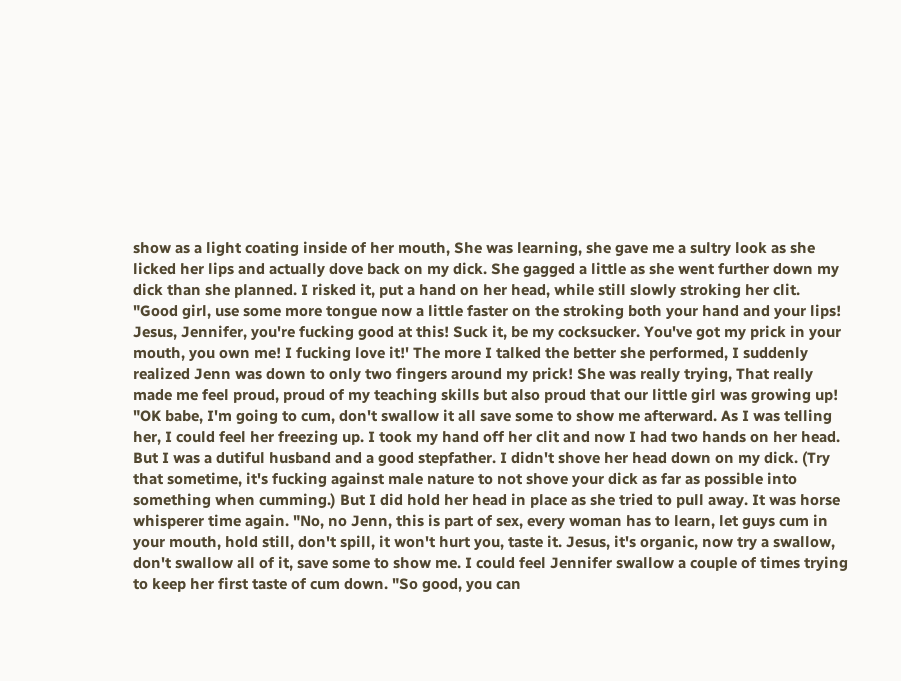show as a light coating inside of her mouth, She was learning, she gave me a sultry look as she licked her lips and actually dove back on my dick. She gagged a little as she went further down my dick than she planned. I risked it, put a hand on her head, while still slowly stroking her clit. "Good girl, use some more tongue now a little faster on the stroking both your hand and your lips! Jesus, Jennifer, you're fucking good at this! Suck it, be my cocksucker. You've got my prick in your mouth, you own me! I fucking love it!' The more I talked the better she performed, I suddenly realized Jenn was down to only two fingers around my prick! She was really trying, That really made me feel proud, proud of my teaching skills but also proud that our little girl was growing up! "OK babe, I'm going to cum, don't swallow it all save some to show me afterward. As I was telling her, I could feel her freezing up. I took my hand off her clit and now I had two hands on her head. But I was a dutiful husband and a good stepfather. I didn't shove her head down on my dick. (Try that sometime, it's fucking against male nature to not shove your dick as far as possible into something when cumming.) But I did hold her head in place as she tried to pull away. It was horse whisperer time again. "No, no Jenn, this is part of sex, every woman has to learn, let guys cum in your mouth, hold still, don't spill, it won't hurt you, taste it. Jesus, it's organic, now try a swallow, don't swallow all of it, save some to show me. I could feel Jennifer swallow a couple of times trying to keep her first taste of cum down. "So good, you can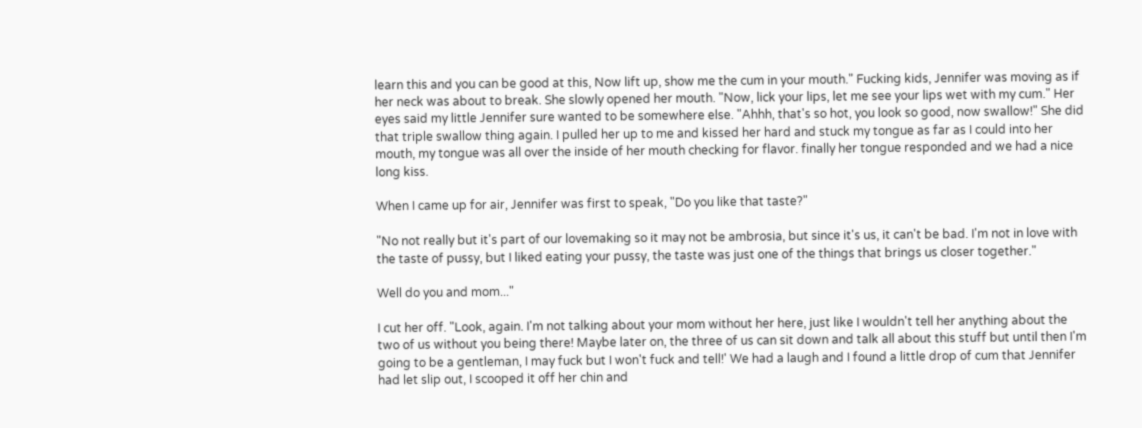learn this and you can be good at this, Now lift up, show me the cum in your mouth." Fucking kids, Jennifer was moving as if her neck was about to break. She slowly opened her mouth. "Now, lick your lips, let me see your lips wet with my cum." Her eyes said my little Jennifer sure wanted to be somewhere else. "Ahhh, that's so hot, you look so good, now swallow!" She did that triple swallow thing again. I pulled her up to me and kissed her hard and stuck my tongue as far as I could into her mouth, my tongue was all over the inside of her mouth checking for flavor. finally her tongue responded and we had a nice long kiss.

When I came up for air, Jennifer was first to speak, "Do you like that taste?"

"No not really but it's part of our lovemaking so it may not be ambrosia, but since it's us, it can't be bad. I'm not in love with the taste of pussy, but I liked eating your pussy, the taste was just one of the things that brings us closer together."

Well do you and mom..."

I cut her off. "Look, again. I'm not talking about your mom without her here, just like I wouldn't tell her anything about the two of us without you being there! Maybe later on, the three of us can sit down and talk all about this stuff but until then I'm going to be a gentleman, I may fuck but I won't fuck and tell!' We had a laugh and I found a little drop of cum that Jennifer had let slip out, I scooped it off her chin and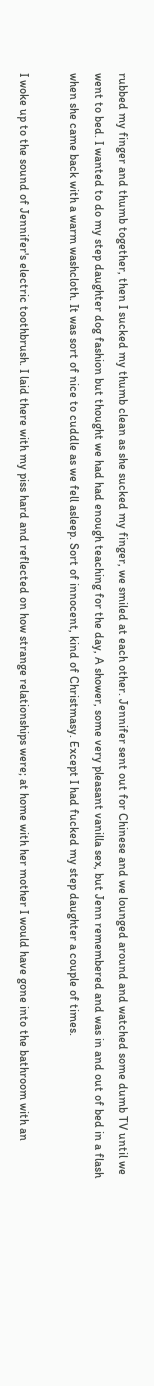rubbed my finger and thumb together, then I sucked my thumb clean as she sucked my finger, we smiled at each other. Jennifer sent out for Chinese and we lounged around and watched some dumb TV until we went to bed. I wanted to do my step daughter dog fashion but thought we had had enough teaching for the day, A shower, some very pleasant vanilla sex, but Jenn remembered and was in and out of bed in a flash when she came back with a warm washcloth. It was sort of nice to cuddle as we fell asleep. Sort of innocent, kind of Christmasy. Except I had fucked my step daughter a couple of times.

I woke up to the sound of Jennifer's electric toothbrush. I laid there with my piss hard and reflected on how strange relationships were; at home with her mother I would have gone into the bathroom with an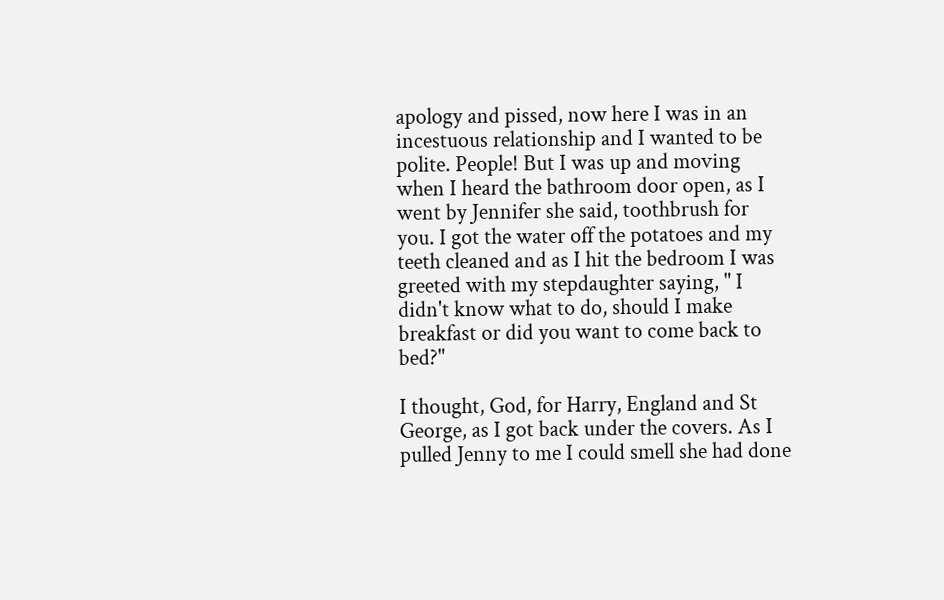apology and pissed, now here I was in an incestuous relationship and I wanted to be polite. People! But I was up and moving when I heard the bathroom door open, as I went by Jennifer she said, toothbrush for you. I got the water off the potatoes and my teeth cleaned and as I hit the bedroom I was greeted with my stepdaughter saying, " I didn't know what to do, should I make breakfast or did you want to come back to bed?"

I thought, God, for Harry, England and St George, as I got back under the covers. As I pulled Jenny to me I could smell she had done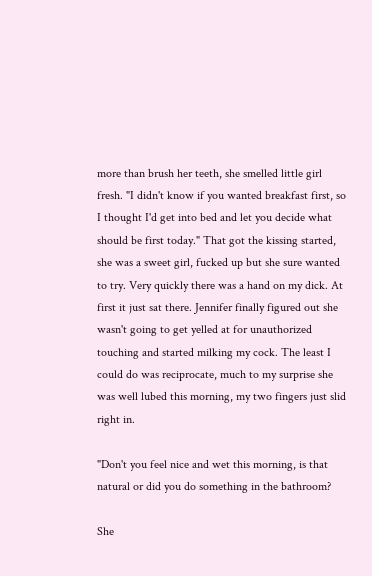more than brush her teeth, she smelled little girl fresh. "I didn't know if you wanted breakfast first, so I thought I'd get into bed and let you decide what should be first today." That got the kissing started, she was a sweet girl, fucked up but she sure wanted to try. Very quickly there was a hand on my dick. At first it just sat there. Jennifer finally figured out she wasn't going to get yelled at for unauthorized touching and started milking my cock. The least I could do was reciprocate, much to my surprise she was well lubed this morning, my two fingers just slid right in.

"Don't you feel nice and wet this morning, is that natural or did you do something in the bathroom?

She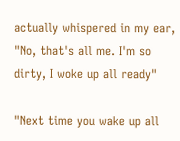actually whispered in my ear, "No, that's all me. I'm so dirty, I woke up all ready"

"Next time you wake up all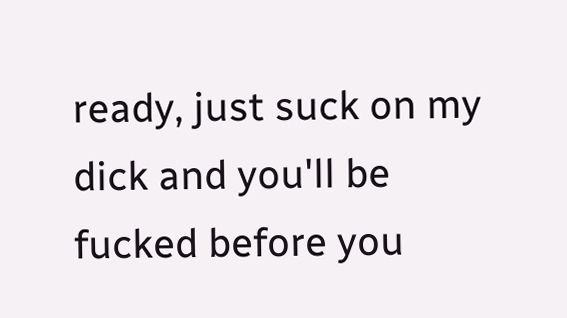ready, just suck on my dick and you'll be fucked before you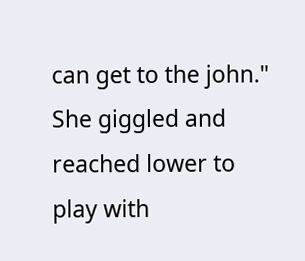can get to the john." She giggled and reached lower to play with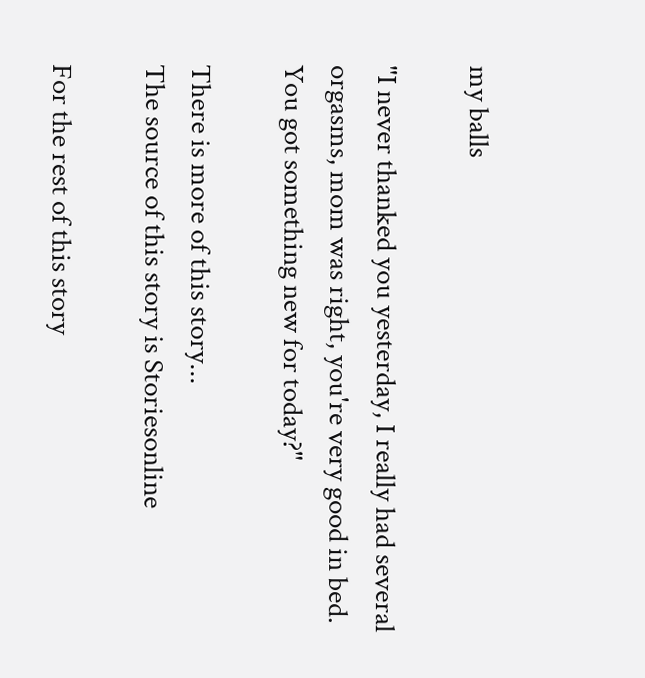my balls

"I never thanked you yesterday, I really had several orgasms, mom was right, you're very good in bed. You got something new for today?"

There is more of this story...
The source of this story is Storiesonline

For the rest of this story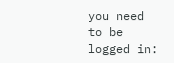you need to be logged in: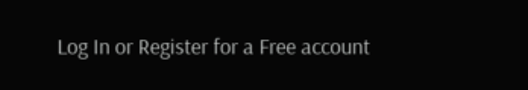Log In or Register for a Free account